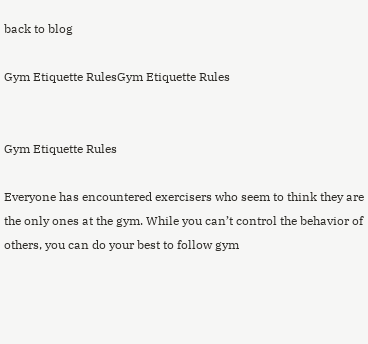back to blog

Gym Etiquette RulesGym Etiquette Rules


Gym Etiquette Rules

Everyone has encountered exercisers who seem to think they are the only ones at the gym. While you can’t control the behavior of others, you can do your best to follow gym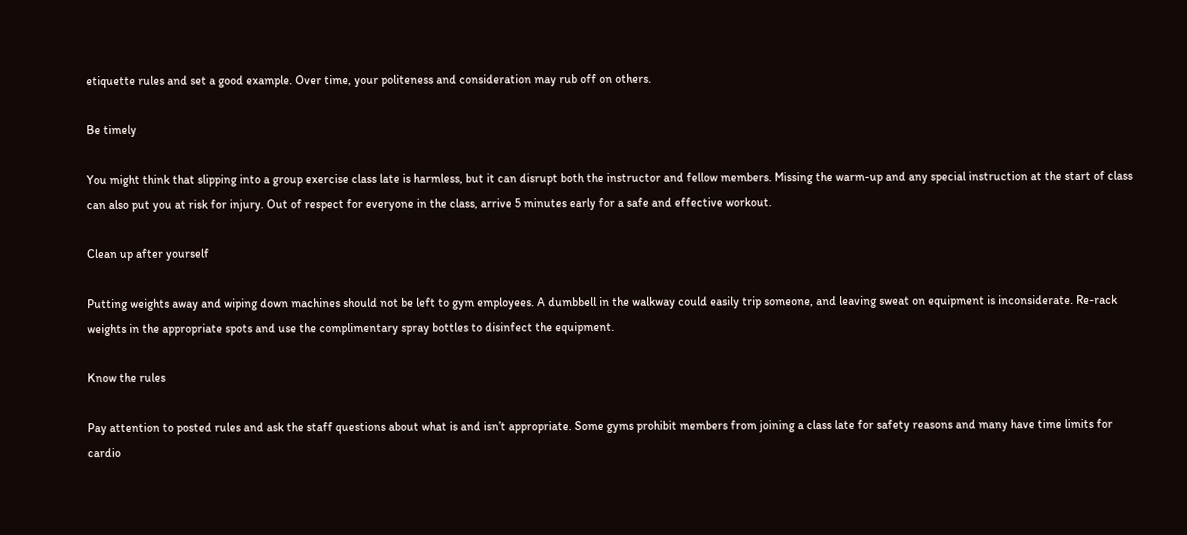etiquette rules and set a good example. Over time, your politeness and consideration may rub off on others.

Be timely

You might think that slipping into a group exercise class late is harmless, but it can disrupt both the instructor and fellow members. Missing the warm-up and any special instruction at the start of class can also put you at risk for injury. Out of respect for everyone in the class, arrive 5 minutes early for a safe and effective workout.

Clean up after yourself

Putting weights away and wiping down machines should not be left to gym employees. A dumbbell in the walkway could easily trip someone, and leaving sweat on equipment is inconsiderate. Re-rack weights in the appropriate spots and use the complimentary spray bottles to disinfect the equipment.

Know the rules

Pay attention to posted rules and ask the staff questions about what is and isn’t appropriate. Some gyms prohibit members from joining a class late for safety reasons and many have time limits for cardio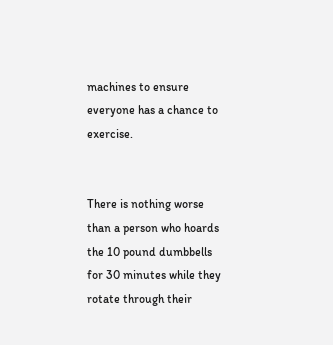machines to ensure everyone has a chance to exercise.


There is nothing worse than a person who hoards the 10 pound dumbbells for 30 minutes while they rotate through their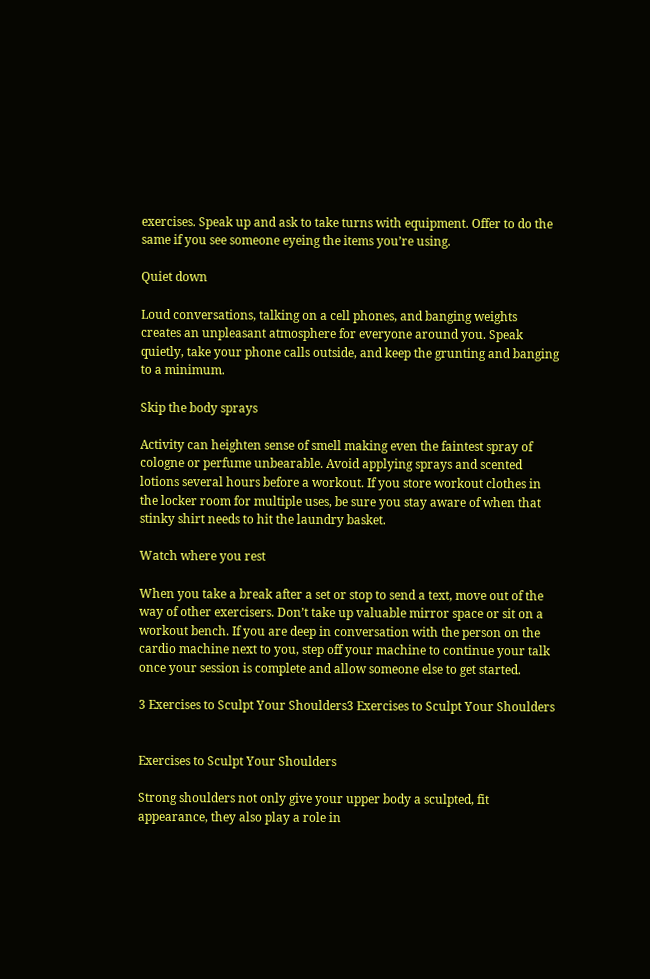exercises. Speak up and ask to take turns with equipment. Offer to do the same if you see someone eyeing the items you’re using.

Quiet down

Loud conversations, talking on a cell phones, and banging weights creates an unpleasant atmosphere for everyone around you. Speak quietly, take your phone calls outside, and keep the grunting and banging to a minimum.

Skip the body sprays

Activity can heighten sense of smell making even the faintest spray of cologne or perfume unbearable. Avoid applying sprays and scented lotions several hours before a workout. If you store workout clothes in the locker room for multiple uses, be sure you stay aware of when that stinky shirt needs to hit the laundry basket.

Watch where you rest

When you take a break after a set or stop to send a text, move out of the way of other exercisers. Don’t take up valuable mirror space or sit on a workout bench. If you are deep in conversation with the person on the cardio machine next to you, step off your machine to continue your talk once your session is complete and allow someone else to get started.

3 Exercises to Sculpt Your Shoulders3 Exercises to Sculpt Your Shoulders


Exercises to Sculpt Your Shoulders

Strong shoulders not only give your upper body a sculpted, fit appearance, they also play a role in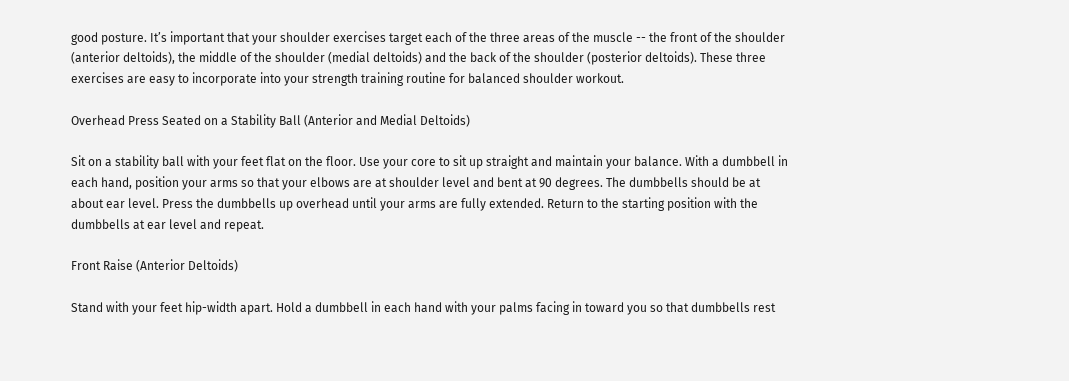good posture. It’s important that your shoulder exercises target each of the three areas of the muscle -- the front of the shoulder (anterior deltoids), the middle of the shoulder (medial deltoids) and the back of the shoulder (posterior deltoids). These three exercises are easy to incorporate into your strength training routine for balanced shoulder workout.

Overhead Press Seated on a Stability Ball (Anterior and Medial Deltoids)

Sit on a stability ball with your feet flat on the floor. Use your core to sit up straight and maintain your balance. With a dumbbell in each hand, position your arms so that your elbows are at shoulder level and bent at 90 degrees. The dumbbells should be at about ear level. Press the dumbbells up overhead until your arms are fully extended. Return to the starting position with the dumbbells at ear level and repeat.

Front Raise (Anterior Deltoids)

Stand with your feet hip-width apart. Hold a dumbbell in each hand with your palms facing in toward you so that dumbbells rest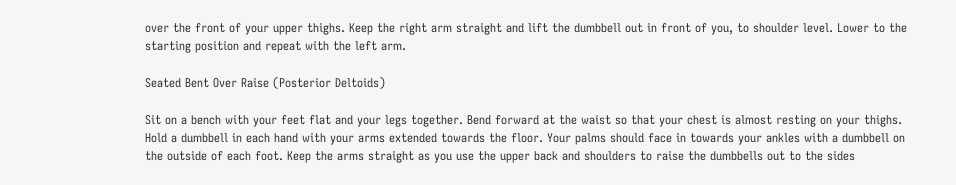over the front of your upper thighs. Keep the right arm straight and lift the dumbbell out in front of you, to shoulder level. Lower to the starting position and repeat with the left arm.

Seated Bent Over Raise (Posterior Deltoids)

Sit on a bench with your feet flat and your legs together. Bend forward at the waist so that your chest is almost resting on your thighs. Hold a dumbbell in each hand with your arms extended towards the floor. Your palms should face in towards your ankles with a dumbbell on the outside of each foot. Keep the arms straight as you use the upper back and shoulders to raise the dumbbells out to the sides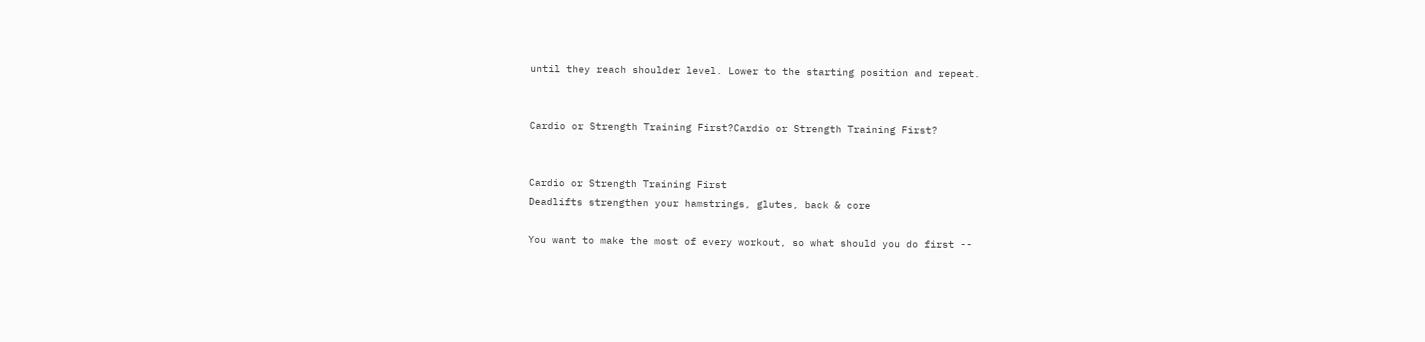until they reach shoulder level. Lower to the starting position and repeat.


Cardio or Strength Training First?Cardio or Strength Training First?


Cardio or Strength Training First
Deadlifts strengthen your hamstrings, glutes, back & core

You want to make the most of every workout, so what should you do first --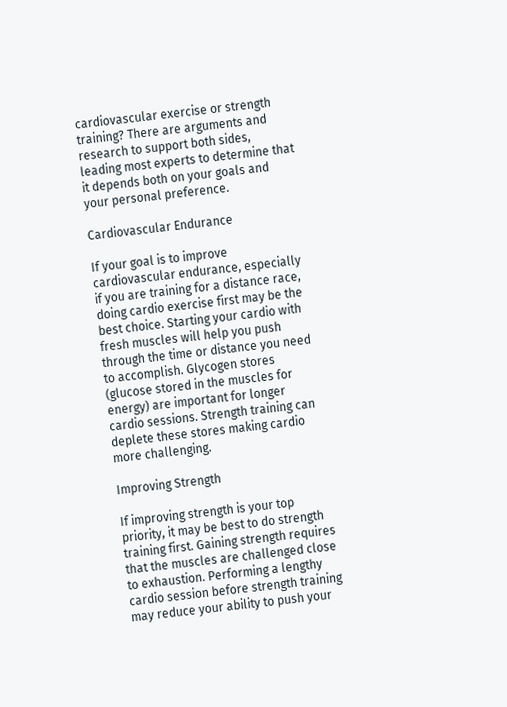cardiovascular exercise or strength training? There are arguments and research to support both sides, leading most experts to determine that it depends both on your goals and your personal preference.

Cardiovascular Endurance

If your goal is to improve cardiovascular endurance, especially if you are training for a distance race, doing cardio exercise first may be the best choice. Starting your cardio with fresh muscles will help you push through the time or distance you need to accomplish. Glycogen stores (glucose stored in the muscles for energy) are important for longer cardio sessions. Strength training can deplete these stores making cardio more challenging.

Improving Strength

If improving strength is your top priority, it may be best to do strength training first. Gaining strength requires that the muscles are challenged close to exhaustion. Performing a lengthy cardio session before strength training may reduce your ability to push your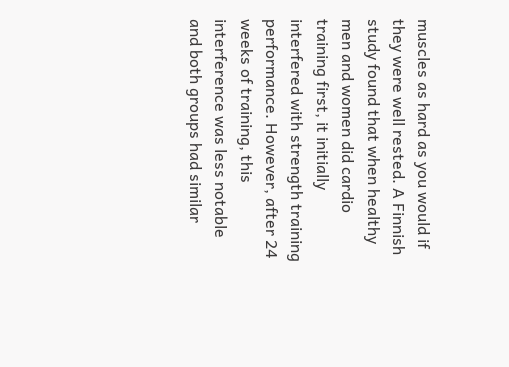muscles as hard as you would if they were well rested. A Finnish study found that when healthy men and women did cardio training first, it initially interfered with strength training performance. However, after 24 weeks of training, this interference was less notable and both groups had similar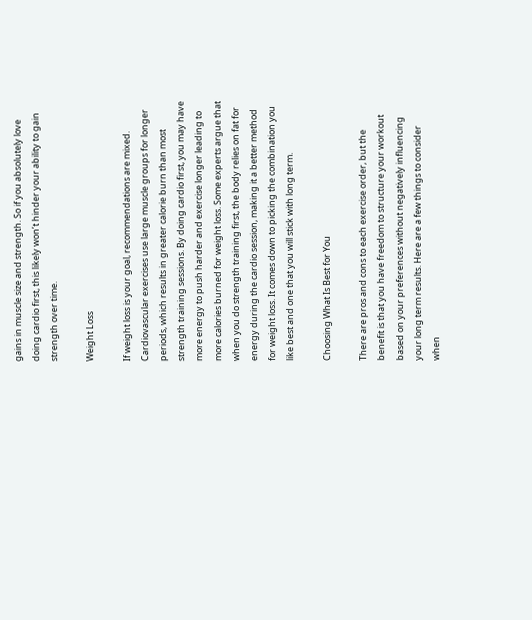gains in muscle size and strength. So if you absolutely love doing cardio first, this likely won’t hinder your ability to gain strength over time.

Weight Loss

If weight loss is your goal, recommendations are mixed. Cardiovascular exercises use large muscle groups for longer periods, which results in greater calorie burn than most strength training sessions. By doing cardio first, you may have more energy to push harder and exercise longer leading to more calories burned for weight loss. Some experts argue that when you do strength training first, the body relies on fat for energy during the cardio session, making it a better method for weight loss. It comes down to picking the combination you like best and one that you will stick with long term.

Choosing What Is Best for You

There are pros and cons to each exercise order, but the benefit is that you have freedom to structure your workout based on your preferences without negatively influencing your long term results. Here are a few things to consider when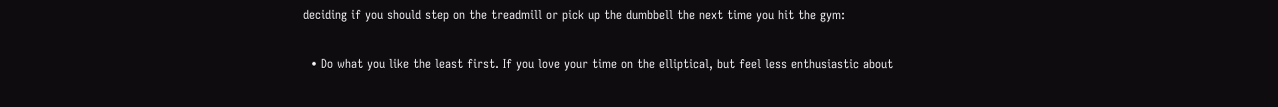deciding if you should step on the treadmill or pick up the dumbbell the next time you hit the gym:

  • Do what you like the least first. If you love your time on the elliptical, but feel less enthusiastic about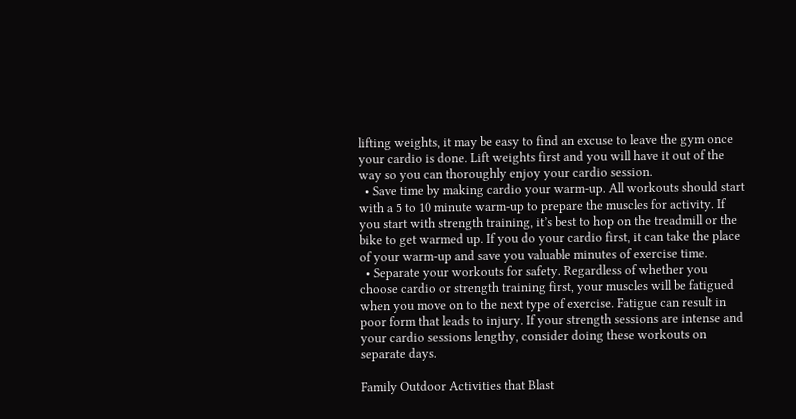lifting weights, it may be easy to find an excuse to leave the gym once your cardio is done. Lift weights first and you will have it out of the way so you can thoroughly enjoy your cardio session.
  • Save time by making cardio your warm-up. All workouts should start with a 5 to 10 minute warm-up to prepare the muscles for activity. If you start with strength training, it’s best to hop on the treadmill or the bike to get warmed up. If you do your cardio first, it can take the place of your warm-up and save you valuable minutes of exercise time.
  • Separate your workouts for safety. Regardless of whether you choose cardio or strength training first, your muscles will be fatigued when you move on to the next type of exercise. Fatigue can result in poor form that leads to injury. If your strength sessions are intense and your cardio sessions lengthy, consider doing these workouts on separate days.

Family Outdoor Activities that Blast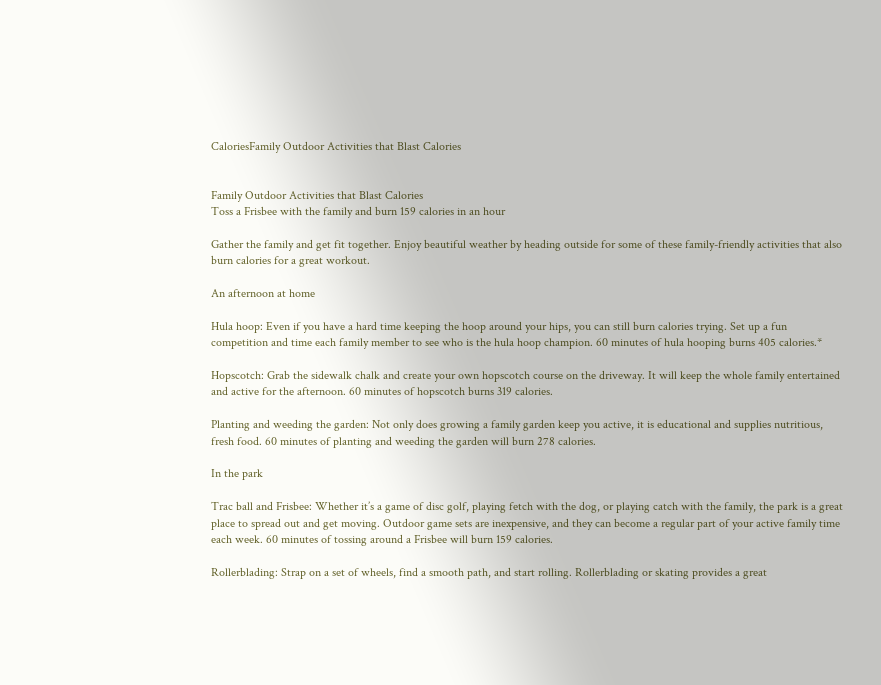CaloriesFamily Outdoor Activities that Blast Calories


Family Outdoor Activities that Blast Calories
Toss a Frisbee with the family and burn 159 calories in an hour

Gather the family and get fit together. Enjoy beautiful weather by heading outside for some of these family-friendly activities that also burn calories for a great workout.

An afternoon at home

Hula hoop: Even if you have a hard time keeping the hoop around your hips, you can still burn calories trying. Set up a fun competition and time each family member to see who is the hula hoop champion. 60 minutes of hula hooping burns 405 calories.*

Hopscotch: Grab the sidewalk chalk and create your own hopscotch course on the driveway. It will keep the whole family entertained and active for the afternoon. 60 minutes of hopscotch burns 319 calories.

Planting and weeding the garden: Not only does growing a family garden keep you active, it is educational and supplies nutritious, fresh food. 60 minutes of planting and weeding the garden will burn 278 calories.

In the park

Trac ball and Frisbee: Whether it’s a game of disc golf, playing fetch with the dog, or playing catch with the family, the park is a great place to spread out and get moving. Outdoor game sets are inexpensive, and they can become a regular part of your active family time each week. 60 minutes of tossing around a Frisbee will burn 159 calories.

Rollerblading: Strap on a set of wheels, find a smooth path, and start rolling. Rollerblading or skating provides a great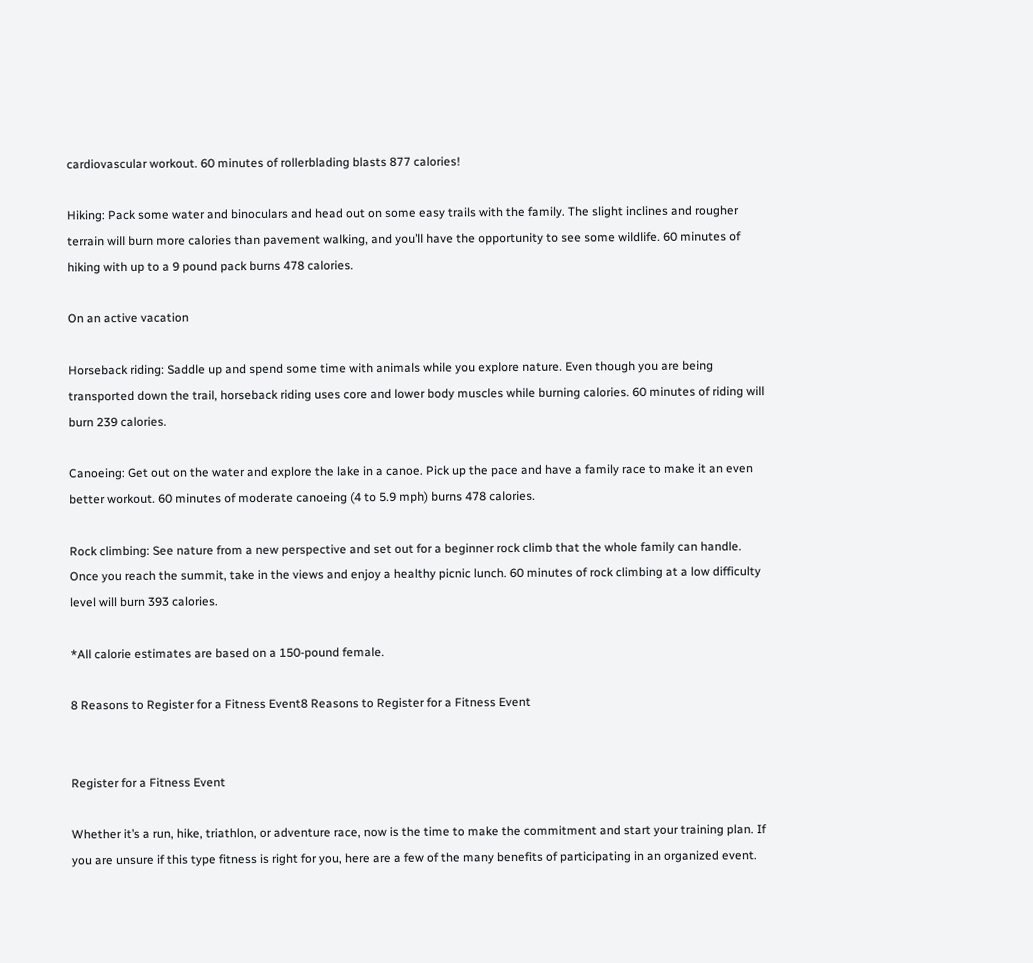cardiovascular workout. 60 minutes of rollerblading blasts 877 calories!

Hiking: Pack some water and binoculars and head out on some easy trails with the family. The slight inclines and rougher terrain will burn more calories than pavement walking, and you’ll have the opportunity to see some wildlife. 60 minutes of hiking with up to a 9 pound pack burns 478 calories.

On an active vacation

Horseback riding: Saddle up and spend some time with animals while you explore nature. Even though you are being transported down the trail, horseback riding uses core and lower body muscles while burning calories. 60 minutes of riding will burn 239 calories.

Canoeing: Get out on the water and explore the lake in a canoe. Pick up the pace and have a family race to make it an even better workout. 60 minutes of moderate canoeing (4 to 5.9 mph) burns 478 calories.

Rock climbing: See nature from a new perspective and set out for a beginner rock climb that the whole family can handle. Once you reach the summit, take in the views and enjoy a healthy picnic lunch. 60 minutes of rock climbing at a low difficulty level will burn 393 calories.

*All calorie estimates are based on a 150-pound female.

8 Reasons to Register for a Fitness Event8 Reasons to Register for a Fitness Event


Register for a Fitness Event

Whether it’s a run, hike, triathlon, or adventure race, now is the time to make the commitment and start your training plan. If you are unsure if this type fitness is right for you, here are a few of the many benefits of participating in an organized event.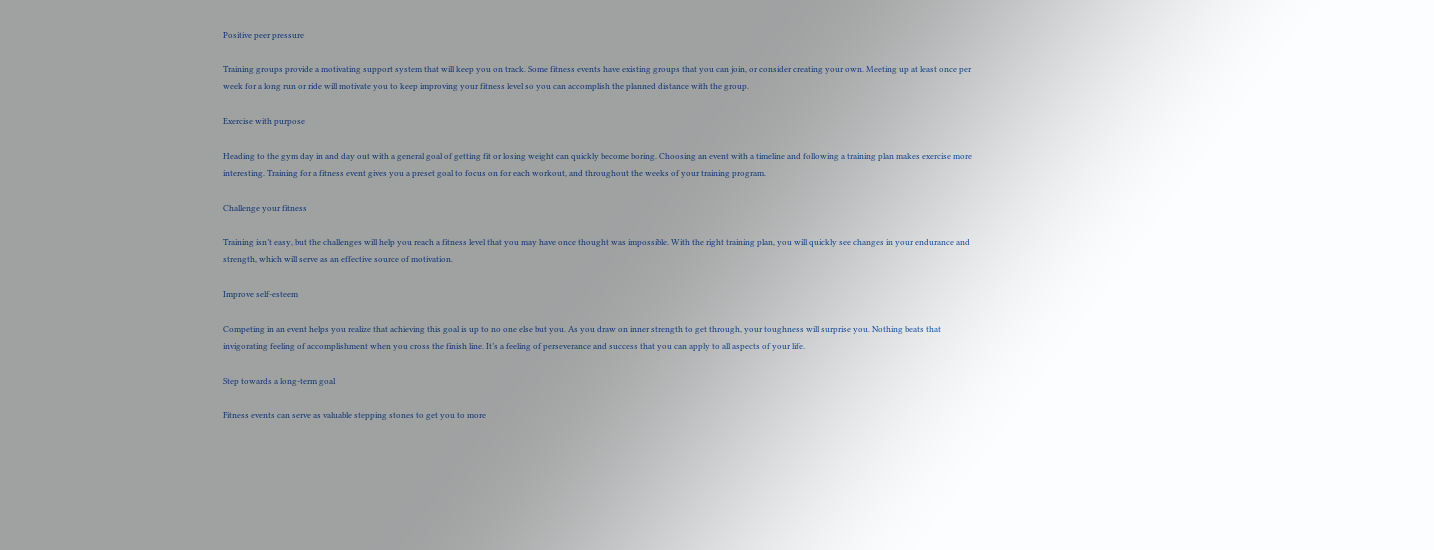Positive peer pressure

Training groups provide a motivating support system that will keep you on track. Some fitness events have existing groups that you can join, or consider creating your own. Meeting up at least once per week for a long run or ride will motivate you to keep improving your fitness level so you can accomplish the planned distance with the group.

Exercise with purpose

Heading to the gym day in and day out with a general goal of getting fit or losing weight can quickly become boring. Choosing an event with a timeline and following a training plan makes exercise more interesting. Training for a fitness event gives you a preset goal to focus on for each workout, and throughout the weeks of your training program.

Challenge your fitness

Training isn’t easy, but the challenges will help you reach a fitness level that you may have once thought was impossible. With the right training plan, you will quickly see changes in your endurance and strength, which will serve as an effective source of motivation.

Improve self-esteem

Competing in an event helps you realize that achieving this goal is up to no one else but you. As you draw on inner strength to get through, your toughness will surprise you. Nothing beats that invigorating feeling of accomplishment when you cross the finish line. It’s a feeling of perseverance and success that you can apply to all aspects of your life.

Step towards a long-term goal

Fitness events can serve as valuable stepping stones to get you to more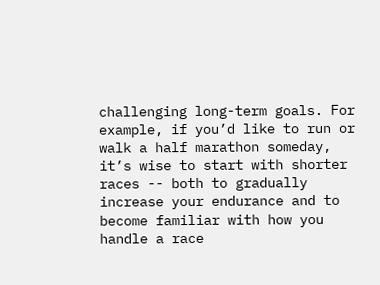challenging long-term goals. For example, if you’d like to run or walk a half marathon someday, it’s wise to start with shorter races -- both to gradually increase your endurance and to become familiar with how you handle a race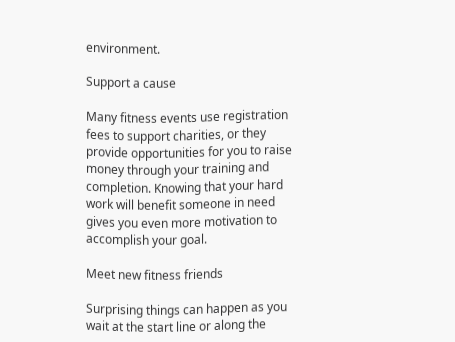environment.

Support a cause

Many fitness events use registration fees to support charities, or they provide opportunities for you to raise money through your training and completion. Knowing that your hard work will benefit someone in need gives you even more motivation to accomplish your goal.

Meet new fitness friends

Surprising things can happen as you wait at the start line or along the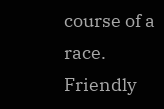course of a race. Friendly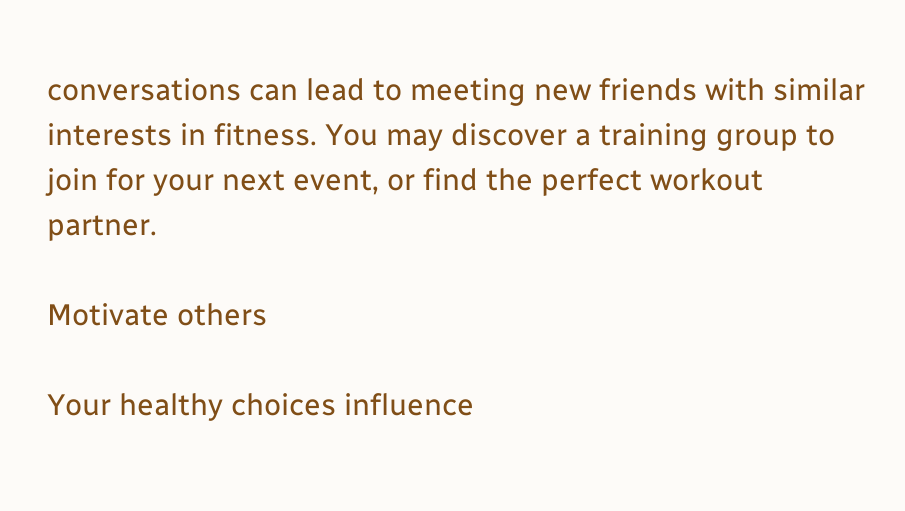conversations can lead to meeting new friends with similar interests in fitness. You may discover a training group to join for your next event, or find the perfect workout partner.

Motivate others

Your healthy choices influence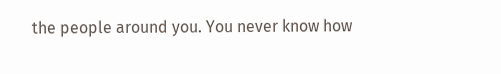the people around you. You never know how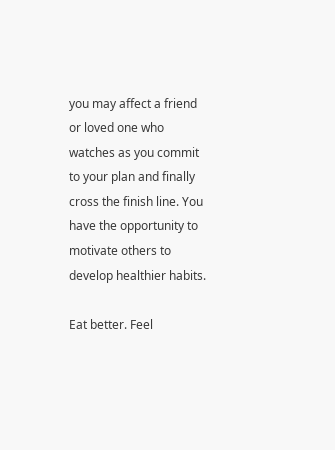you may affect a friend or loved one who watches as you commit to your plan and finally cross the finish line. You have the opportunity to motivate others to develop healthier habits.

Eat better. Feel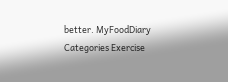better. MyFoodDiary Categories Exercise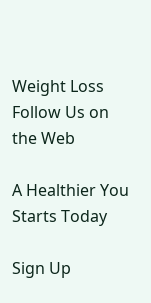Weight Loss
Follow Us on the Web

A Healthier You Starts Today

Sign Up